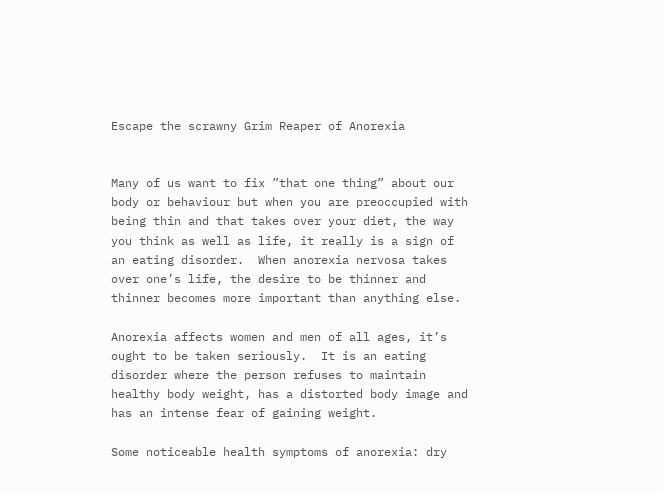Escape the scrawny Grim Reaper of Anorexia


Many of us want to fix ”that one thing” about our body or behaviour but when you are preoccupied with being thin and that takes over your diet, the way you think as well as life, it really is a sign of an eating disorder.  When anorexia nervosa takes over one’s life, the desire to be thinner and thinner becomes more important than anything else.

Anorexia affects women and men of all ages, it’s ought to be taken seriously.  It is an eating disorder where the person refuses to maintain healthy body weight, has a distorted body image and has an intense fear of gaining weight.

Some noticeable health symptoms of anorexia: dry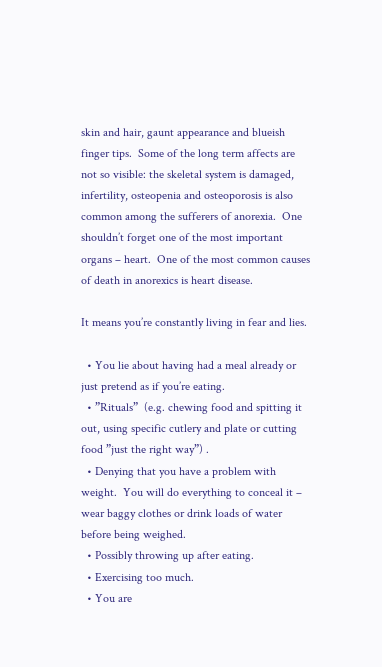skin and hair, gaunt appearance and blueish finger tips.  Some of the long term affects are not so visible: the skeletal system is damaged, infertility, osteopenia and osteoporosis is also common among the sufferers of anorexia.  One shouldn’t forget one of the most important organs – heart.  One of the most common causes of death in anorexics is heart disease.

It means you’re constantly living in fear and lies.

  • You lie about having had a meal already or just pretend as if you’re eating.
  • ”Rituals”  (e.g. chewing food and spitting it out, using specific cutlery and plate or cutting food ”just the right way”) .
  • Denying that you have a problem with weight.  You will do everything to conceal it – wear baggy clothes or drink loads of water before being weighed.
  • Possibly throwing up after eating.
  • Exercising too much.
  • You are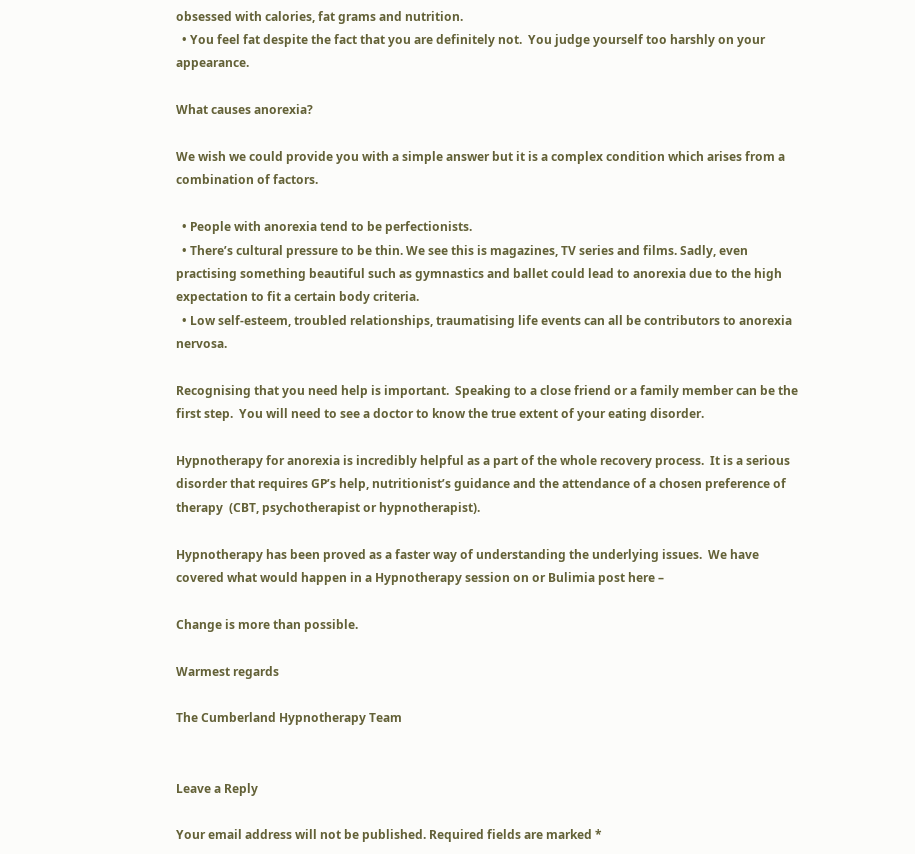obsessed with calories, fat grams and nutrition.
  • You feel fat despite the fact that you are definitely not.  You judge yourself too harshly on your appearance.

What causes anorexia?

We wish we could provide you with a simple answer but it is a complex condition which arises from a combination of factors.

  • People with anorexia tend to be perfectionists.
  • There’s cultural pressure to be thin. We see this is magazines, TV series and films. Sadly, even practising something beautiful such as gymnastics and ballet could lead to anorexia due to the high expectation to fit a certain body criteria.
  • Low self-esteem, troubled relationships, traumatising life events can all be contributors to anorexia nervosa.

Recognising that you need help is important.  Speaking to a close friend or a family member can be the first step.  You will need to see a doctor to know the true extent of your eating disorder.

Hypnotherapy for anorexia is incredibly helpful as a part of the whole recovery process.  It is a serious disorder that requires GP’s help, nutritionist’s guidance and the attendance of a chosen preference of therapy  (CBT, psychotherapist or hypnotherapist).

Hypnotherapy has been proved as a faster way of understanding the underlying issues.  We have covered what would happen in a Hypnotherapy session on or Bulimia post here –

Change is more than possible.

Warmest regards

The Cumberland Hypnotherapy Team


Leave a Reply

Your email address will not be published. Required fields are marked *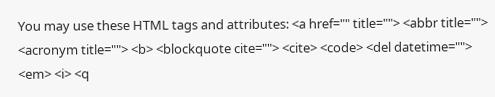You may use these HTML tags and attributes: <a href="" title=""> <abbr title=""> <acronym title=""> <b> <blockquote cite=""> <cite> <code> <del datetime=""> <em> <i> <q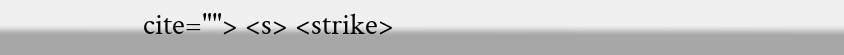cite=""> <s> <strike>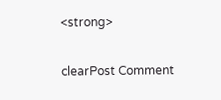<strong>

clearPost Comment